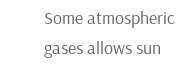Some atmospheric gases allows sun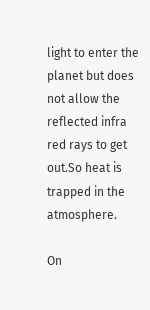light to enter the planet but does not allow the reflected infra red rays to get out.So heat is trapped in the atmosphere.

On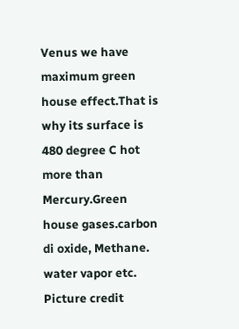Venus we have maximum green house effect.That is why its surface is 480 degree C hot more than Mercury.Green house gases.carbon di oxide, Methane. water vapor etc. Picture credit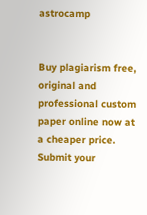astrocamp


Buy plagiarism free, original and professional custom paper online now at a cheaper price. Submit your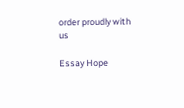order proudly with us

Essay Hope